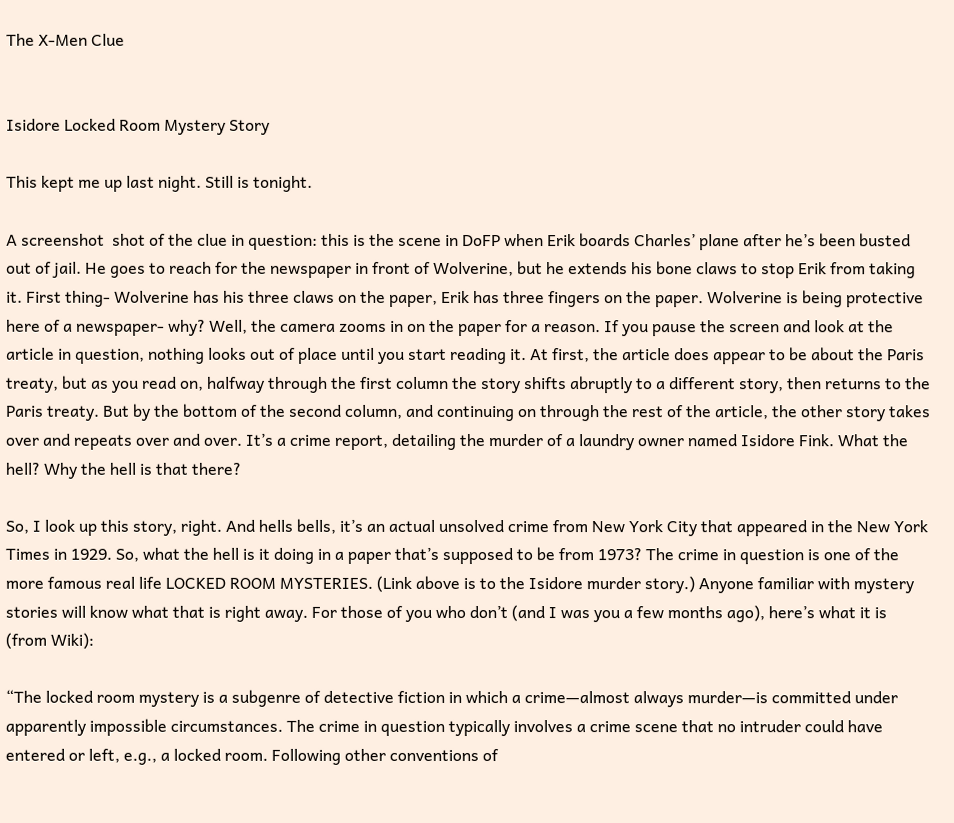The X-Men Clue


Isidore Locked Room Mystery Story

This kept me up last night. Still is tonight.

A screenshot  shot of the clue in question: this is the scene in DoFP when Erik boards Charles’ plane after he’s been busted out of jail. He goes to reach for the newspaper in front of Wolverine, but he extends his bone claws to stop Erik from taking it. First thing- Wolverine has his three claws on the paper, Erik has three fingers on the paper. Wolverine is being protective here of a newspaper- why? Well, the camera zooms in on the paper for a reason. If you pause the screen and look at the article in question, nothing looks out of place until you start reading it. At first, the article does appear to be about the Paris treaty, but as you read on, halfway through the first column the story shifts abruptly to a different story, then returns to the Paris treaty. But by the bottom of the second column, and continuing on through the rest of the article, the other story takes over and repeats over and over. It’s a crime report, detailing the murder of a laundry owner named Isidore Fink. What the hell? Why the hell is that there?

So, I look up this story, right. And hells bells, it’s an actual unsolved crime from New York City that appeared in the New York Times in 1929. So, what the hell is it doing in a paper that’s supposed to be from 1973? The crime in question is one of the more famous real life LOCKED ROOM MYSTERIES. (Link above is to the Isidore murder story.) Anyone familiar with mystery stories will know what that is right away. For those of you who don’t (and I was you a few months ago), here’s what it is (from Wiki):

“The locked room mystery is a subgenre of detective fiction in which a crime—almost always murder—is committed under apparently impossible circumstances. The crime in question typically involves a crime scene that no intruder could have entered or left, e.g., a locked room. Following other conventions of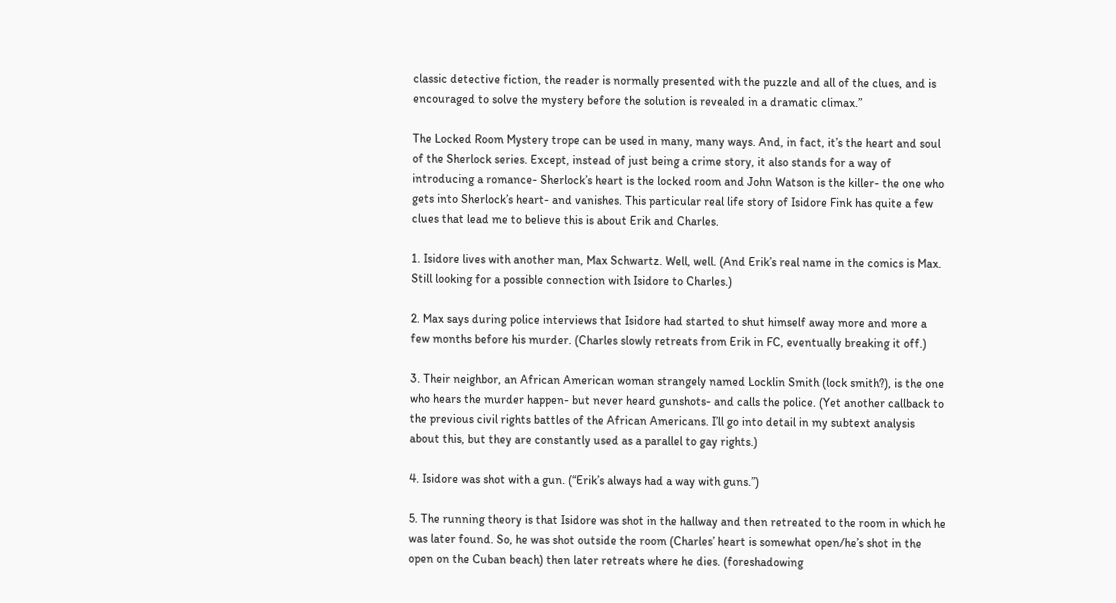classic detective fiction, the reader is normally presented with the puzzle and all of the clues, and is encouraged to solve the mystery before the solution is revealed in a dramatic climax.”

The Locked Room Mystery trope can be used in many, many ways. And, in fact, it’s the heart and soul of the Sherlock series. Except, instead of just being a crime story, it also stands for a way of introducing a romance- Sherlock’s heart is the locked room and John Watson is the killer- the one who gets into Sherlock’s heart- and vanishes. This particular real life story of Isidore Fink has quite a few clues that lead me to believe this is about Erik and Charles.

1. Isidore lives with another man, Max Schwartz. Well, well. (And Erik’s real name in the comics is Max. Still looking for a possible connection with Isidore to Charles.)

2. Max says during police interviews that Isidore had started to shut himself away more and more a few months before his murder. (Charles slowly retreats from Erik in FC, eventually breaking it off.)

3. Their neighbor, an African American woman strangely named Locklin Smith (lock smith?), is the one who hears the murder happen- but never heard gunshots- and calls the police. (Yet another callback to the previous civil rights battles of the African Americans. I’ll go into detail in my subtext analysis about this, but they are constantly used as a parallel to gay rights.)

4. Isidore was shot with a gun. (“Erik’s always had a way with guns.”)

5. The running theory is that Isidore was shot in the hallway and then retreated to the room in which he was later found. So, he was shot outside the room (Charles’ heart is somewhat open/he’s shot in the open on the Cuban beach) then later retreats where he dies. (foreshadowing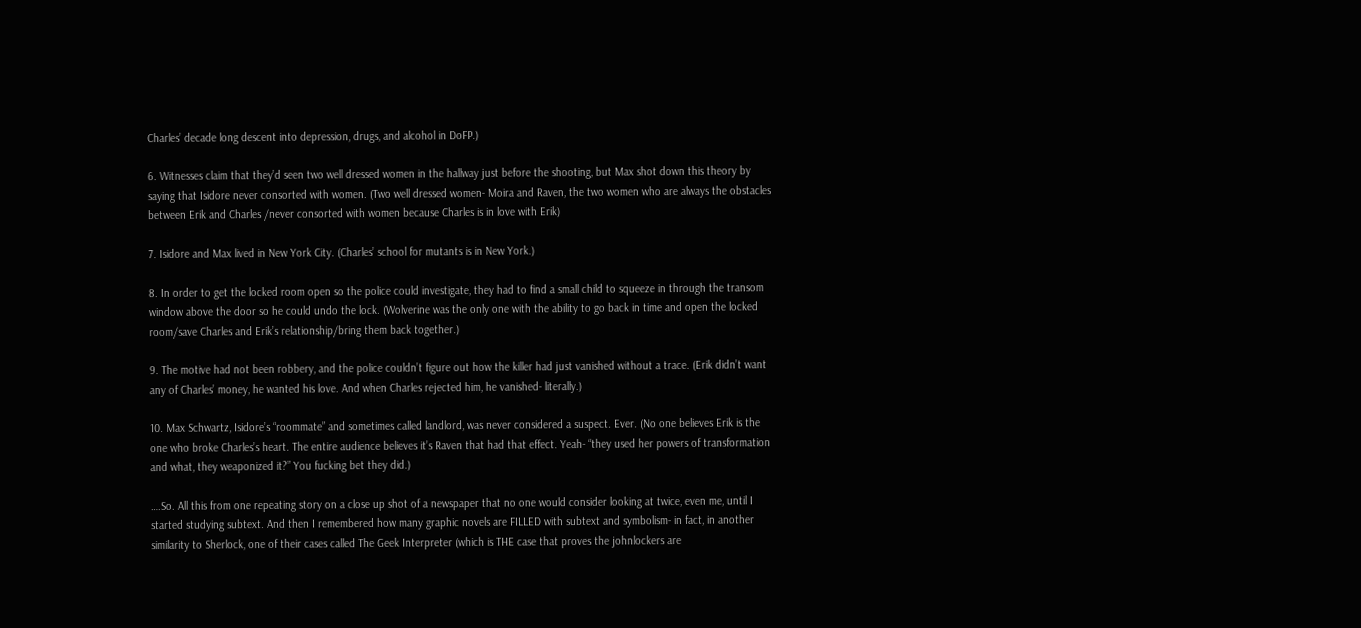Charles’ decade long descent into depression, drugs, and alcohol in DoFP.)

6. Witnesses claim that they’d seen two well dressed women in the hallway just before the shooting, but Max shot down this theory by saying that Isidore never consorted with women. (Two well dressed women- Moira and Raven, the two women who are always the obstacles between Erik and Charles /never consorted with women because Charles is in love with Erik)

7. Isidore and Max lived in New York City. (Charles’ school for mutants is in New York.)

8. In order to get the locked room open so the police could investigate, they had to find a small child to squeeze in through the transom window above the door so he could undo the lock. (Wolverine was the only one with the ability to go back in time and open the locked room/save Charles and Erik’s relationship/bring them back together.)

9. The motive had not been robbery, and the police couldn’t figure out how the killer had just vanished without a trace. (Erik didn’t want any of Charles’ money, he wanted his love. And when Charles rejected him, he vanished- literally.)

10. Max Schwartz, Isidore’s “roommate” and sometimes called landlord, was never considered a suspect. Ever. (No one believes Erik is the one who broke Charles’s heart. The entire audience believes it’s Raven that had that effect. Yeah- “they used her powers of transformation and what, they weaponized it?” You fucking bet they did.)

….So. All this from one repeating story on a close up shot of a newspaper that no one would consider looking at twice, even me, until I started studying subtext. And then I remembered how many graphic novels are FILLED with subtext and symbolism- in fact, in another similarity to Sherlock, one of their cases called The Geek Interpreter (which is THE case that proves the johnlockers are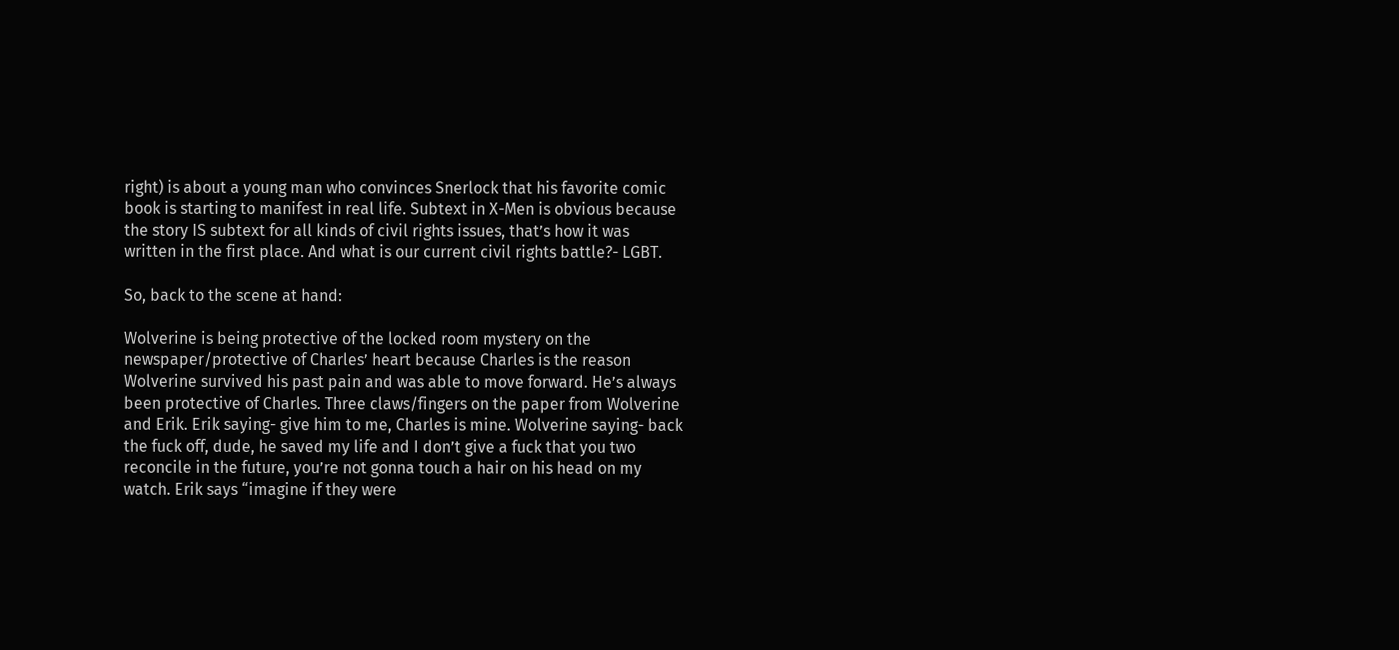right) is about a young man who convinces Snerlock that his favorite comic book is starting to manifest in real life. Subtext in X-Men is obvious because the story IS subtext for all kinds of civil rights issues, that’s how it was written in the first place. And what is our current civil rights battle?- LGBT.

So, back to the scene at hand:

Wolverine is being protective of the locked room mystery on the newspaper/protective of Charles’ heart because Charles is the reason Wolverine survived his past pain and was able to move forward. He’s always been protective of Charles. Three claws/fingers on the paper from Wolverine and Erik. Erik saying- give him to me, Charles is mine. Wolverine saying- back the fuck off, dude, he saved my life and I don’t give a fuck that you two reconcile in the future, you’re not gonna touch a hair on his head on my watch. Erik says “imagine if they were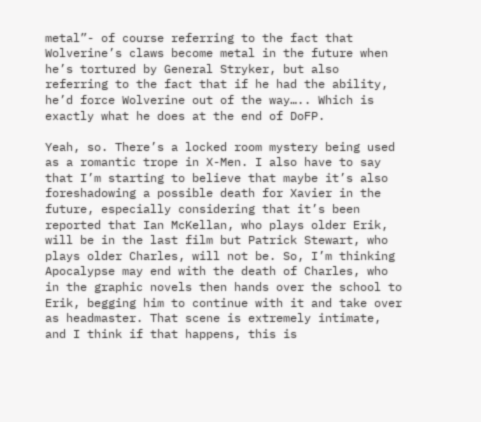metal”- of course referring to the fact that Wolverine’s claws become metal in the future when he’s tortured by General Stryker, but also referring to the fact that if he had the ability, he’d force Wolverine out of the way….. Which is exactly what he does at the end of DoFP.

Yeah, so. There’s a locked room mystery being used as a romantic trope in X-Men. I also have to say that I’m starting to believe that maybe it’s also foreshadowing a possible death for Xavier in the future, especially considering that it’s been reported that Ian McKellan, who plays older Erik, will be in the last film but Patrick Stewart, who plays older Charles, will not be. So, I’m thinking Apocalypse may end with the death of Charles, who in the graphic novels then hands over the school to Erik, begging him to continue with it and take over as headmaster. That scene is extremely intimate, and I think if that happens, this is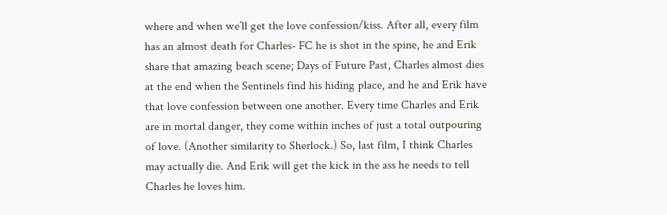where and when we’ll get the love confession/kiss. After all, every film has an almost death for Charles- FC he is shot in the spine, he and Erik share that amazing beach scene; Days of Future Past, Charles almost dies at the end when the Sentinels find his hiding place, and he and Erik have that love confession between one another. Every time Charles and Erik are in mortal danger, they come within inches of just a total outpouring of love. (Another similarity to Sherlock.) So, last film, I think Charles may actually die. And Erik will get the kick in the ass he needs to tell Charles he loves him.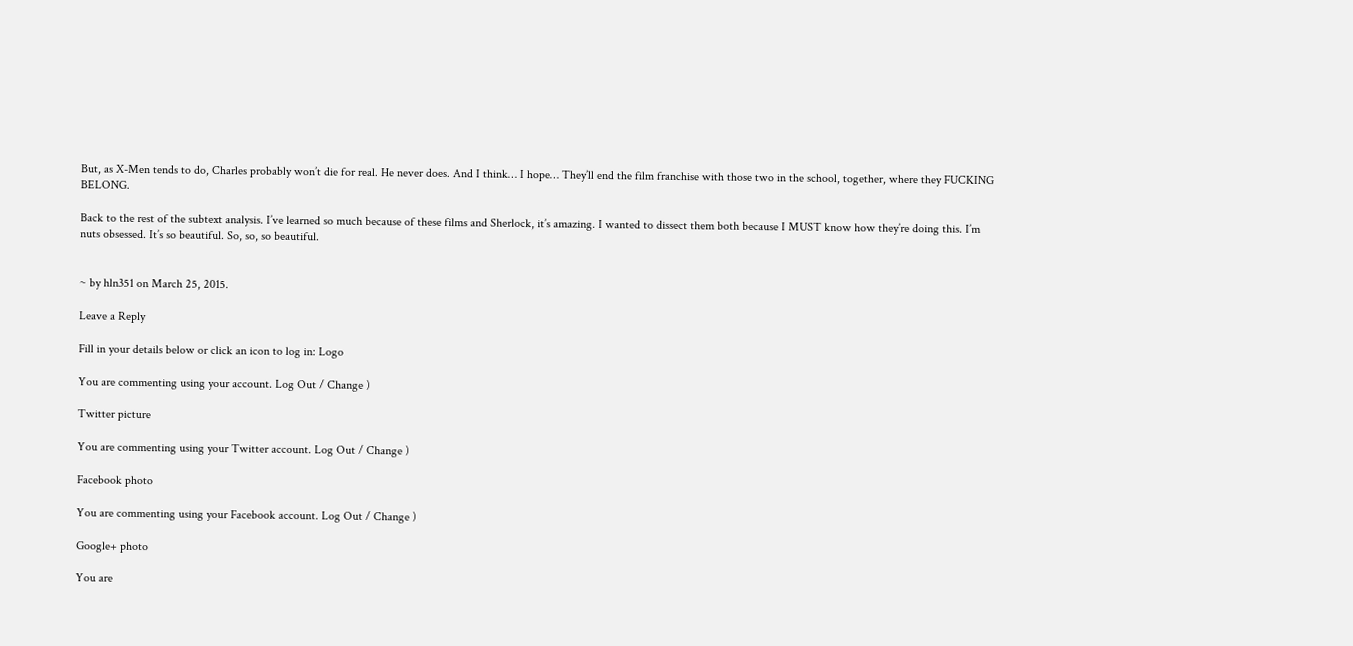But, as X-Men tends to do, Charles probably won’t die for real. He never does. And I think… I hope… They’ll end the film franchise with those two in the school, together, where they FUCKING BELONG.

Back to the rest of the subtext analysis. I’ve learned so much because of these films and Sherlock, it’s amazing. I wanted to dissect them both because I MUST know how they’re doing this. I’m nuts obsessed. It’s so beautiful. So, so, so beautiful.


~ by hln351 on March 25, 2015.

Leave a Reply

Fill in your details below or click an icon to log in: Logo

You are commenting using your account. Log Out / Change )

Twitter picture

You are commenting using your Twitter account. Log Out / Change )

Facebook photo

You are commenting using your Facebook account. Log Out / Change )

Google+ photo

You are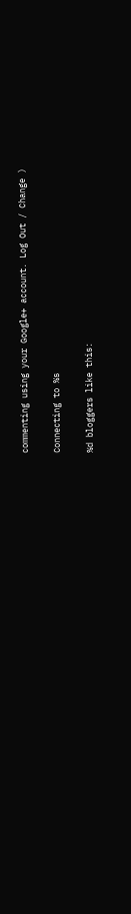commenting using your Google+ account. Log Out / Change )

Connecting to %s

%d bloggers like this: